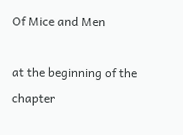Of Mice and Men

at the beginning of the chapter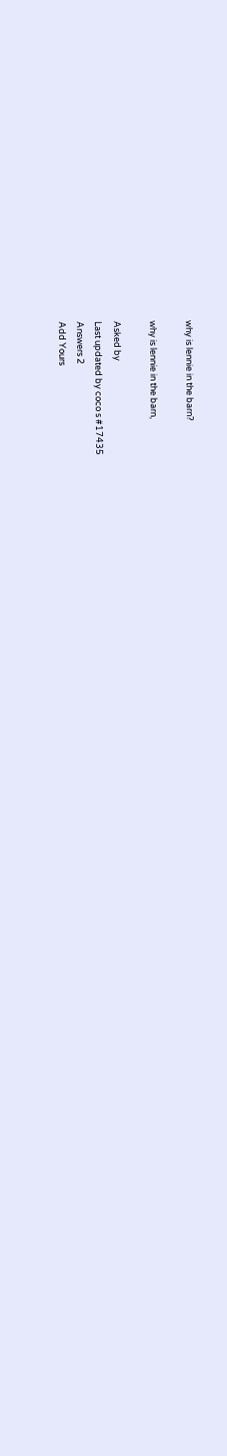why is lennie in the barn?

why is lennie in the barn,

Asked by
Last updated by coco s #17435
Answers 2
Add Yours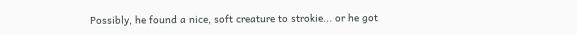Possibly, he found a nice, soft creature to strokie... or he got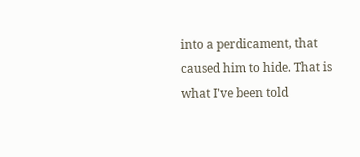into a perdicament, that caused him to hide. That is what I've been told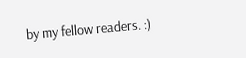by my fellow readers. :)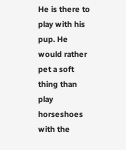He is there to play with his pup. He would rather pet a soft thing than play horseshoes with the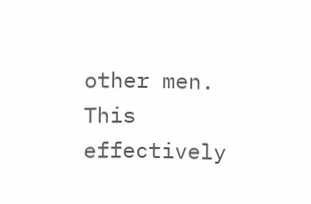other men. This effectively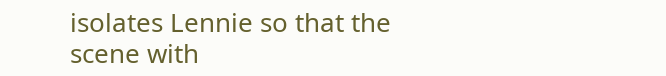isolates Lennie so that the scene with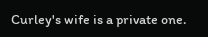Curley's wife is a private one.